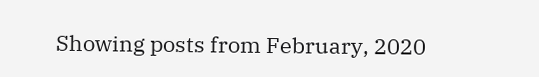Showing posts from February, 2020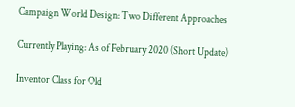Campaign World Design: Two Different Approaches

Currently Playing: As of February 2020 (Short Update)

Inventor Class for Old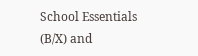School Essentials (B/X) and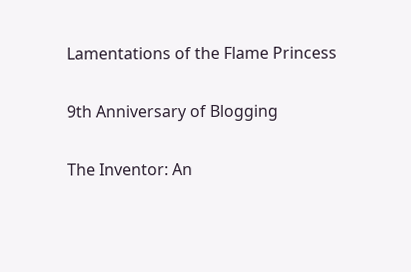Lamentations of the Flame Princess

9th Anniversary of Blogging

The Inventor: An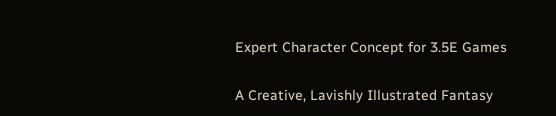Expert Character Concept for 3.5E Games

A Creative, Lavishly Illustrated Fantasy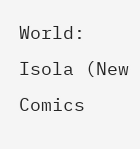World: Isola (New Comics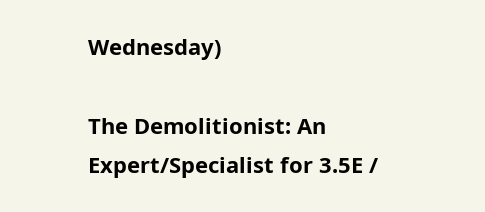Wednesday)

The Demolitionist: An Expert/Specialist for 3.5E /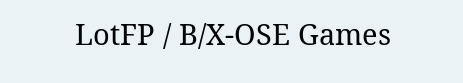LotFP / B/X-OSE Games